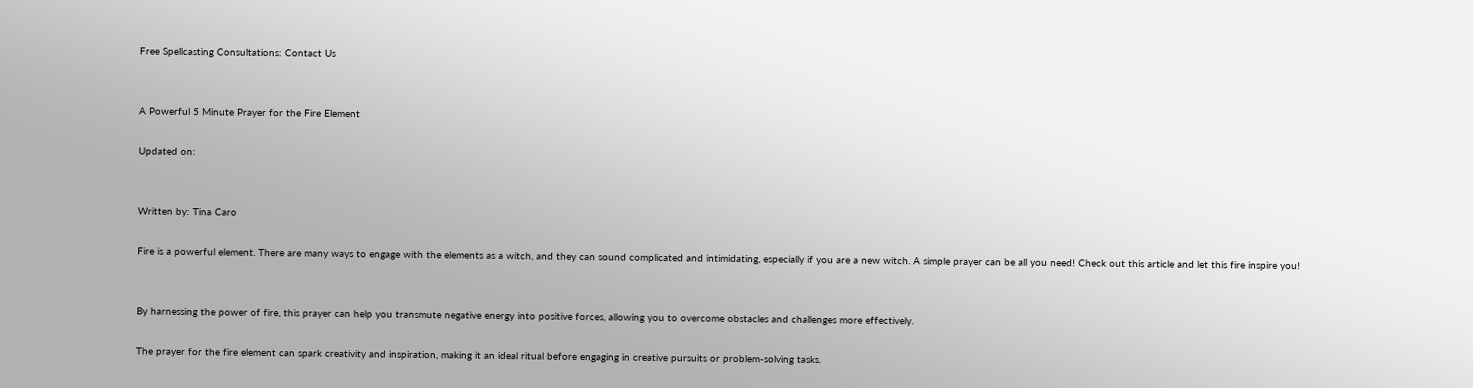Free Spellcasting Consultations: Contact Us


A Powerful 5 Minute Prayer for the Fire Element

Updated on:


Written by: Tina Caro

Fire is a powerful element. There are many ways to engage with the elements as a witch, and they can sound complicated and intimidating, especially if you are a new witch. A simple prayer can be all you need! Check out this article and let this fire inspire you!


By harnessing the power of fire, this prayer can help you transmute negative energy into positive forces, allowing you to overcome obstacles and challenges more effectively.

The prayer for the fire element can spark creativity and inspiration, making it an ideal ritual before engaging in creative pursuits or problem-solving tasks.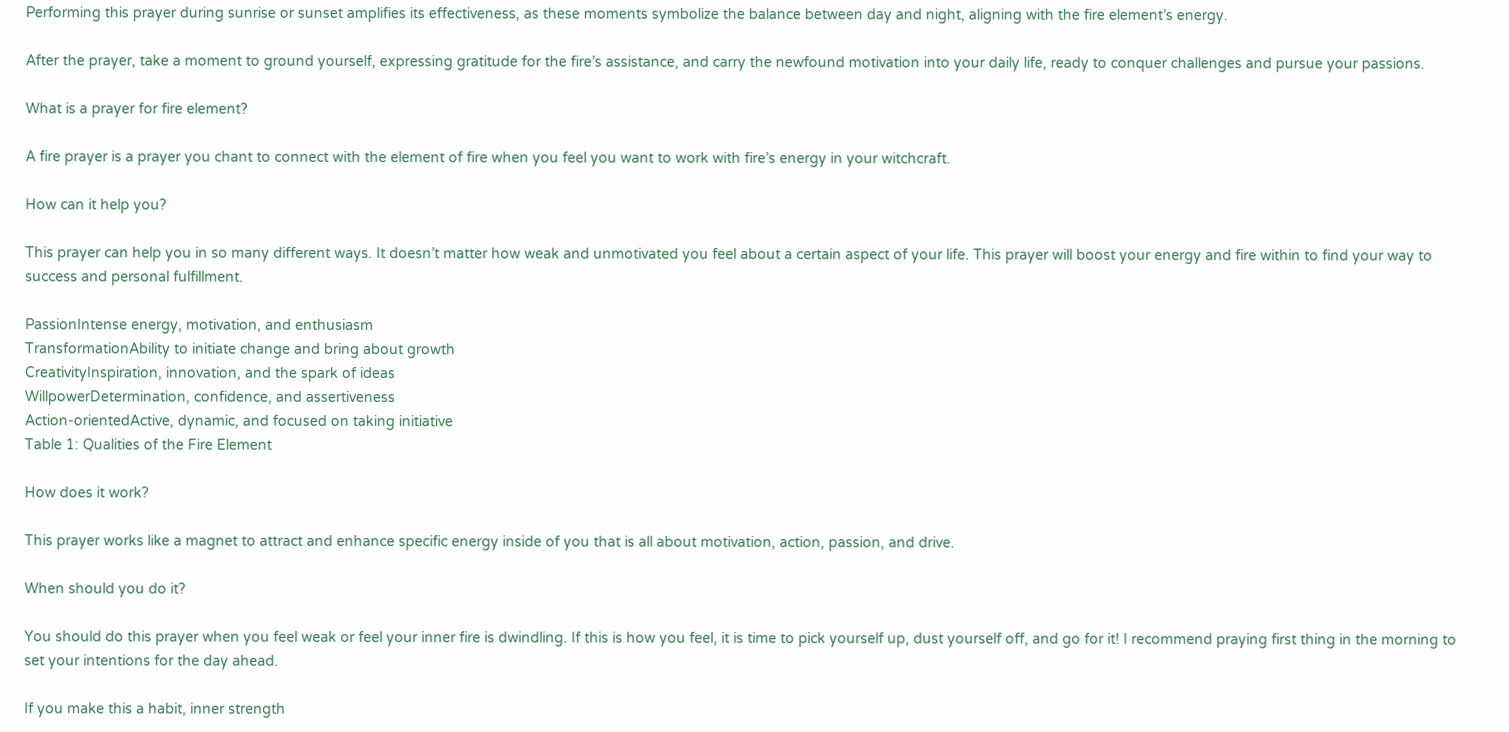Performing this prayer during sunrise or sunset amplifies its effectiveness, as these moments symbolize the balance between day and night, aligning with the fire element’s energy.

After the prayer, take a moment to ground yourself, expressing gratitude for the fire’s assistance, and carry the newfound motivation into your daily life, ready to conquer challenges and pursue your passions.

What is a prayer for fire element?

A fire prayer is a prayer you chant to connect with the element of fire when you feel you want to work with fire’s energy in your witchcraft.

How can it help you?

This prayer can help you in so many different ways. It doesn’t matter how weak and unmotivated you feel about a certain aspect of your life. This prayer will boost your energy and fire within to find your way to success and personal fulfillment.

PassionIntense energy, motivation, and enthusiasm
TransformationAbility to initiate change and bring about growth
CreativityInspiration, innovation, and the spark of ideas
WillpowerDetermination, confidence, and assertiveness
Action-orientedActive, dynamic, and focused on taking initiative
Table 1: Qualities of the Fire Element

How does it work?

This prayer works like a magnet to attract and enhance specific energy inside of you that is all about motivation, action, passion, and drive.

When should you do it?

You should do this prayer when you feel weak or feel your inner fire is dwindling. If this is how you feel, it is time to pick yourself up, dust yourself off, and go for it! I recommend praying first thing in the morning to set your intentions for the day ahead.

If you make this a habit, inner strength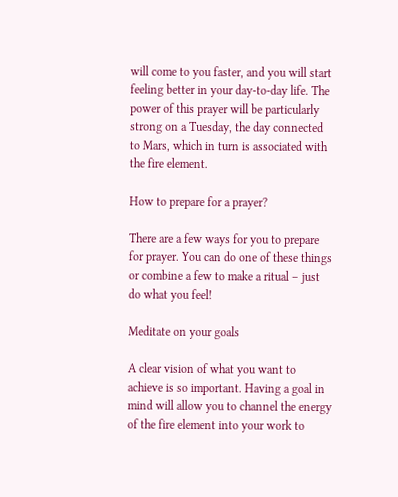will come to you faster, and you will start feeling better in your day-to-day life. The power of this prayer will be particularly strong on a Tuesday, the day connected to Mars, which in turn is associated with the fire element.

How to prepare for a prayer?

There are a few ways for you to prepare for prayer. You can do one of these things or combine a few to make a ritual – just do what you feel!

Meditate on your goals

A clear vision of what you want to achieve is so important. Having a goal in mind will allow you to channel the energy of the fire element into your work to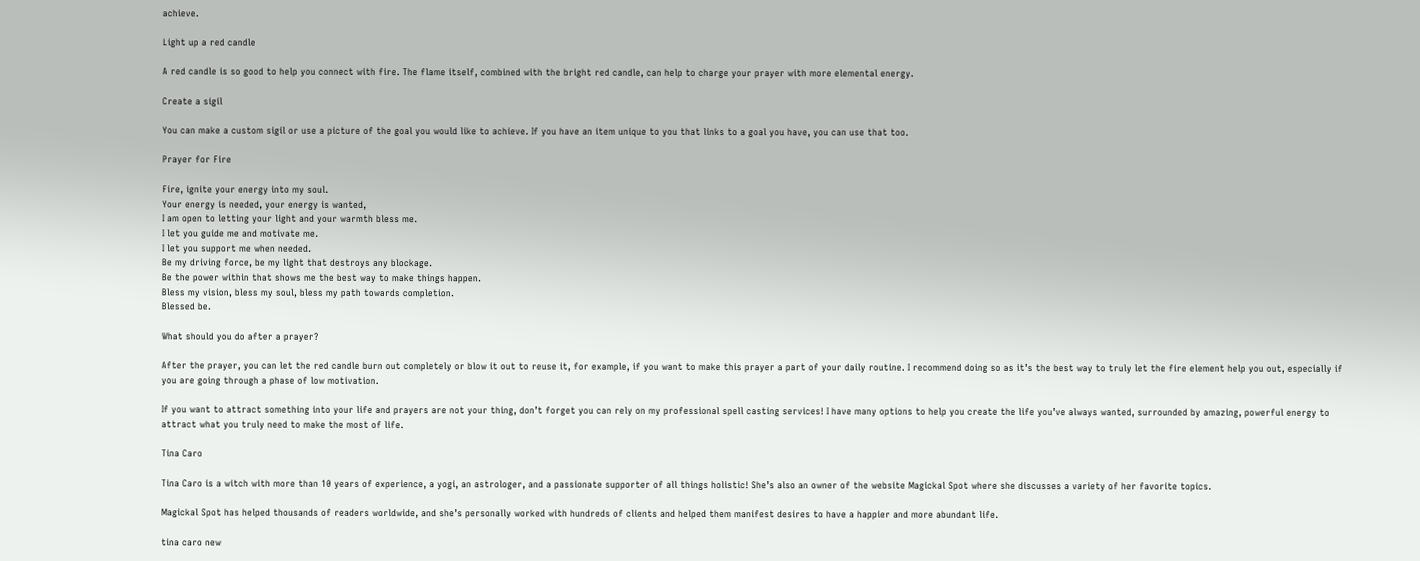achieve.

Light up a red candle

A red candle is so good to help you connect with fire. The flame itself, combined with the bright red candle, can help to charge your prayer with more elemental energy.

Create a sigil

You can make a custom sigil or use a picture of the goal you would like to achieve. If you have an item unique to you that links to a goal you have, you can use that too.

Prayer for Fire

Fire, ignite your energy into my soul.
Your energy is needed, your energy is wanted,
I am open to letting your light and your warmth bless me.
I let you guide me and motivate me.
I let you support me when needed.
Be my driving force, be my light that destroys any blockage.
Be the power within that shows me the best way to make things happen.
Bless my vision, bless my soul, bless my path towards completion.
Blessed be.

What should you do after a prayer?

After the prayer, you can let the red candle burn out completely or blow it out to reuse it, for example, if you want to make this prayer a part of your daily routine. I recommend doing so as it’s the best way to truly let the fire element help you out, especially if you are going through a phase of low motivation.

If you want to attract something into your life and prayers are not your thing, don’t forget you can rely on my professional spell casting services! I have many options to help you create the life you’ve always wanted, surrounded by amazing, powerful energy to attract what you truly need to make the most of life.

Tina Caro

Tina Caro is a witch with more than 10 years of experience, a yogi, an astrologer, and a passionate supporter of all things holistic! She’s also an owner of the website Magickal Spot where she discusses a variety of her favorite topics.

Magickal Spot has helped thousands of readers worldwide, and she’s personally worked with hundreds of clients and helped them manifest desires to have a happier and more abundant life.

tina caro new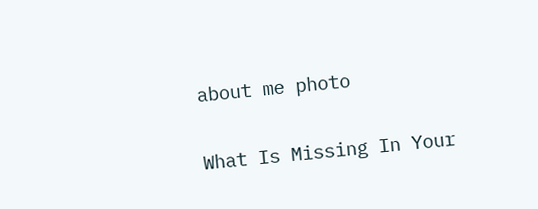about me photo

What Is Missing In Your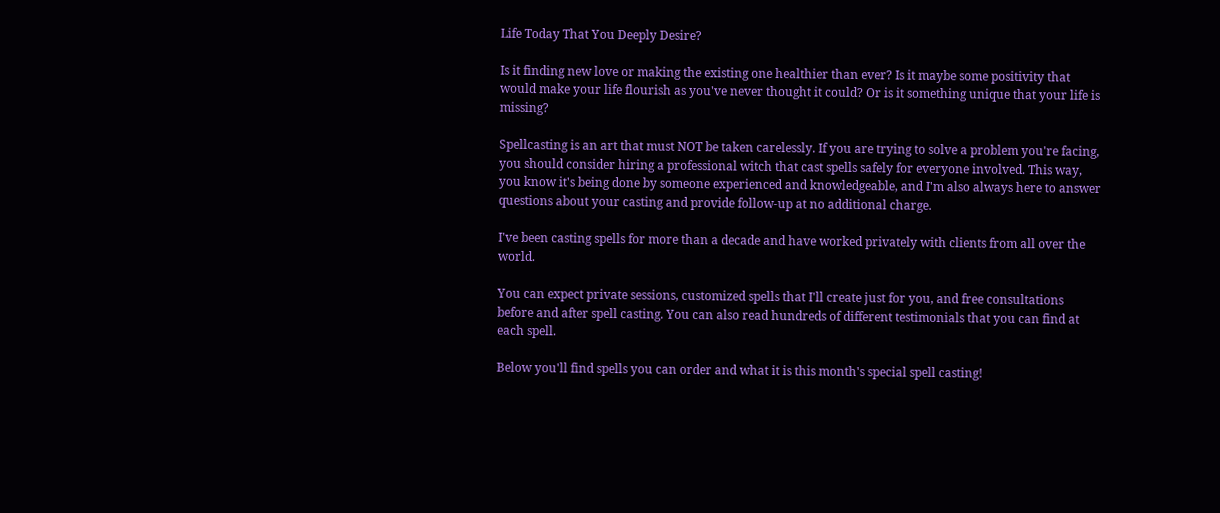Life Today That You Deeply Desire?

Is it finding new love or making the existing one healthier than ever? Is it maybe some positivity that would make your life flourish as you've never thought it could? Or is it something unique that your life is missing?

Spellcasting is an art that must NOT be taken carelessly. If you are trying to solve a problem you're facing, you should consider hiring a professional witch that cast spells safely for everyone involved. This way, you know it's being done by someone experienced and knowledgeable, and I'm also always here to answer questions about your casting and provide follow-up at no additional charge.

I've been casting spells for more than a decade and have worked privately with clients from all over the world.

You can expect private sessions, customized spells that I'll create just for you, and free consultations before and after spell casting. You can also read hundreds of different testimonials that you can find at each spell.

Below you'll find spells you can order and what it is this month's special spell casting!